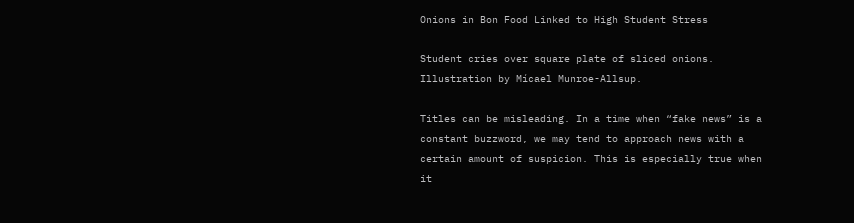Onions in Bon Food Linked to High Student Stress

Student cries over square plate of sliced onions. Illustration by Mícael Munroe-Allsup.

Titles can be misleading. In a time when “fake news” is a constant buzzword, we may tend to approach news with a certain amount of suspicion. This is especially true when it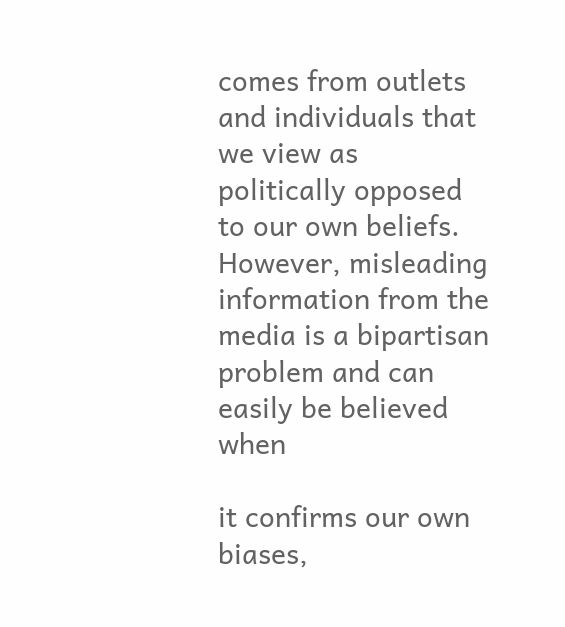comes from outlets and individuals that we view as politically opposed to our own beliefs. However, misleading information from the media is a bipartisan problem and can easily be believed when

it confirms our own biases,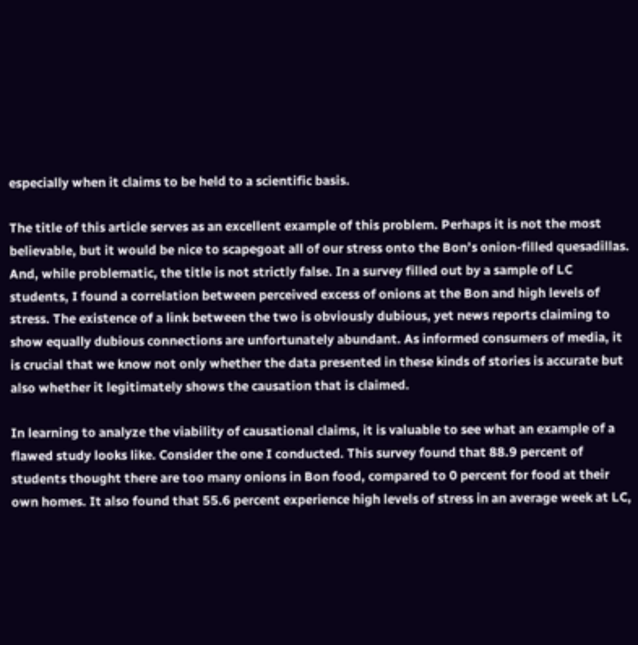especially when it claims to be held to a scientific basis.

The title of this article serves as an excellent example of this problem. Perhaps it is not the most believable, but it would be nice to scapegoat all of our stress onto the Bon’s onion-filled quesadillas. And, while problematic, the title is not strictly false. In a survey filled out by a sample of LC students, I found a correlation between perceived excess of onions at the Bon and high levels of stress. The existence of a link between the two is obviously dubious, yet news reports claiming to show equally dubious connections are unfortunately abundant. As informed consumers of media, it is crucial that we know not only whether the data presented in these kinds of stories is accurate but also whether it legitimately shows the causation that is claimed.

In learning to analyze the viability of causational claims, it is valuable to see what an example of a flawed study looks like. Consider the one I conducted. This survey found that 88.9 percent of students thought there are too many onions in Bon food, compared to 0 percent for food at their own homes. It also found that 55.6 percent experience high levels of stress in an average week at LC,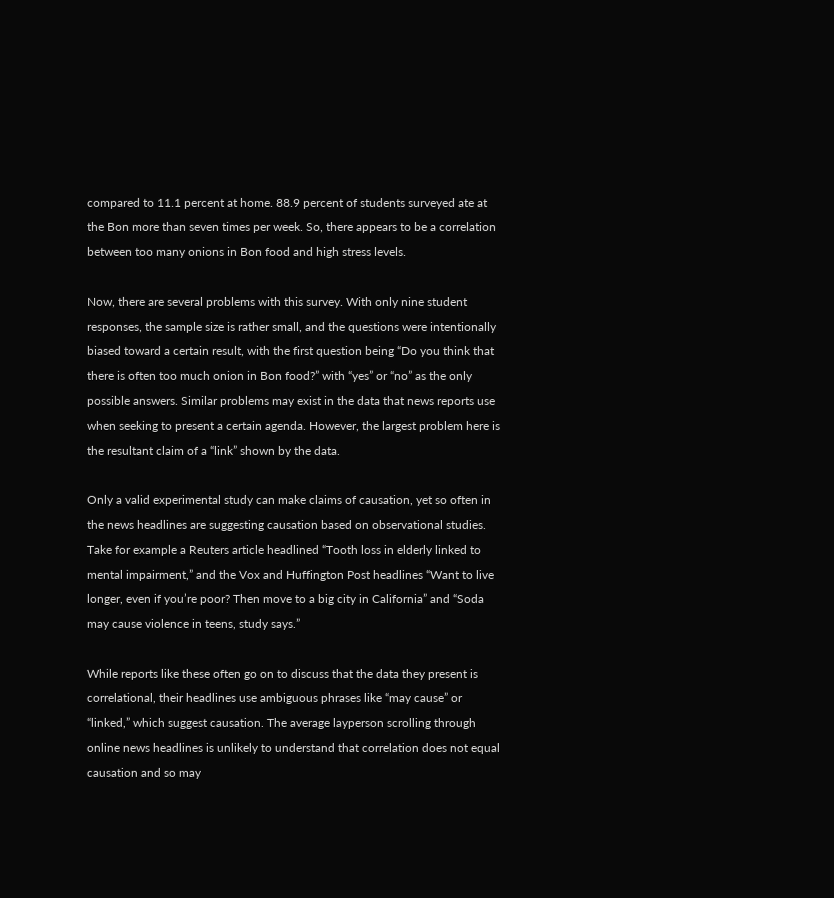compared to 11.1 percent at home. 88.9 percent of students surveyed ate at the Bon more than seven times per week. So, there appears to be a correlation between too many onions in Bon food and high stress levels.

Now, there are several problems with this survey. With only nine student responses, the sample size is rather small, and the questions were intentionally biased toward a certain result, with the first question being “Do you think that there is often too much onion in Bon food?” with “yes” or “no” as the only possible answers. Similar problems may exist in the data that news reports use when seeking to present a certain agenda. However, the largest problem here is the resultant claim of a “link” shown by the data.

Only a valid experimental study can make claims of causation, yet so often in the news headlines are suggesting causation based on observational studies. Take for example a Reuters article headlined “Tooth loss in elderly linked to mental impairment,” and the Vox and Huffington Post headlines “Want to live longer, even if you’re poor? Then move to a big city in California” and “Soda may cause violence in teens, study says.”

While reports like these often go on to discuss that the data they present is correlational, their headlines use ambiguous phrases like “may cause” or “linked,” which suggest causation. The average layperson scrolling through online news headlines is unlikely to understand that correlation does not equal causation and so may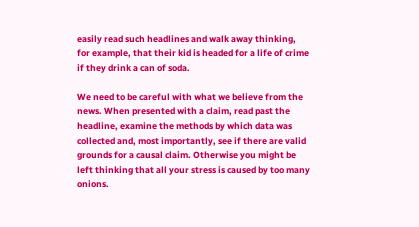easily read such headlines and walk away thinking, for example, that their kid is headed for a life of crime if they drink a can of soda.

We need to be careful with what we believe from the news. When presented with a claim, read past the headline, examine the methods by which data was collected and, most importantly, see if there are valid grounds for a causal claim. Otherwise you might be left thinking that all your stress is caused by too many onions.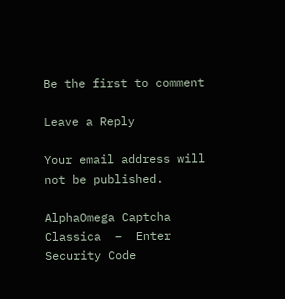Be the first to comment

Leave a Reply

Your email address will not be published.

AlphaOmega Captcha Classica  –  Enter Security Code